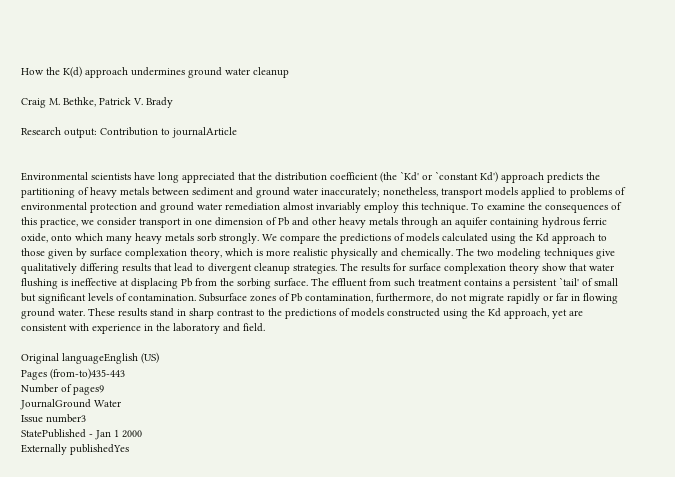How the K(d) approach undermines ground water cleanup

Craig M. Bethke, Patrick V. Brady

Research output: Contribution to journalArticle


Environmental scientists have long appreciated that the distribution coefficient (the `Kd' or `constant Kd') approach predicts the partitioning of heavy metals between sediment and ground water inaccurately; nonetheless, transport models applied to problems of environmental protection and ground water remediation almost invariably employ this technique. To examine the consequences of this practice, we consider transport in one dimension of Pb and other heavy metals through an aquifer containing hydrous ferric oxide, onto which many heavy metals sorb strongly. We compare the predictions of models calculated using the Kd approach to those given by surface complexation theory, which is more realistic physically and chemically. The two modeling techniques give qualitatively differing results that lead to divergent cleanup strategies. The results for surface complexation theory show that water flushing is ineffective at displacing Pb from the sorbing surface. The effluent from such treatment contains a persistent `tail' of small but significant levels of contamination. Subsurface zones of Pb contamination, furthermore, do not migrate rapidly or far in flowing ground water. These results stand in sharp contrast to the predictions of models constructed using the Kd approach, yet are consistent with experience in the laboratory and field.

Original languageEnglish (US)
Pages (from-to)435-443
Number of pages9
JournalGround Water
Issue number3
StatePublished - Jan 1 2000
Externally publishedYes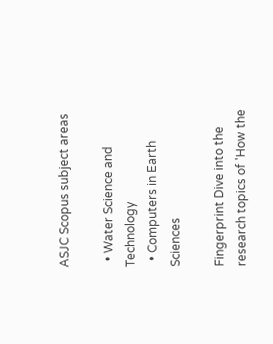ASJC Scopus subject areas

  • Water Science and Technology
  • Computers in Earth Sciences

Fingerprint Dive into the research topics of 'How the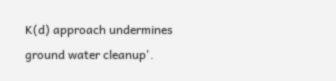K(d) approach undermines ground water cleanup'.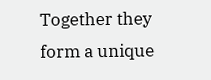Together they form a unique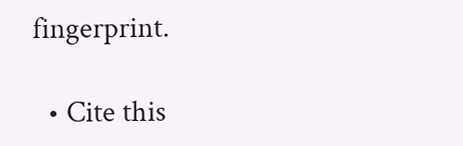fingerprint.

  • Cite this